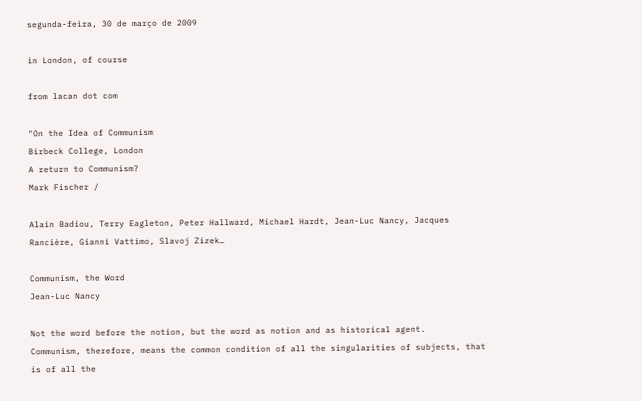segunda-feira, 30 de março de 2009

in London, of course

from lacan dot com

"On the Idea of Communism
Birbeck College, London
A return to Communism?
Mark Fischer /

Alain Badiou, Terry Eagleton, Peter Hallward, Michael Hardt, Jean-Luc Nancy, Jacques Rancière, Gianni Vattimo, Slavoj Zizek…

Communism, the Word
Jean-Luc Nancy

Not the word before the notion, but the word as notion and as historical agent.
Communism, therefore, means the common condition of all the singularities of subjects, that is of all the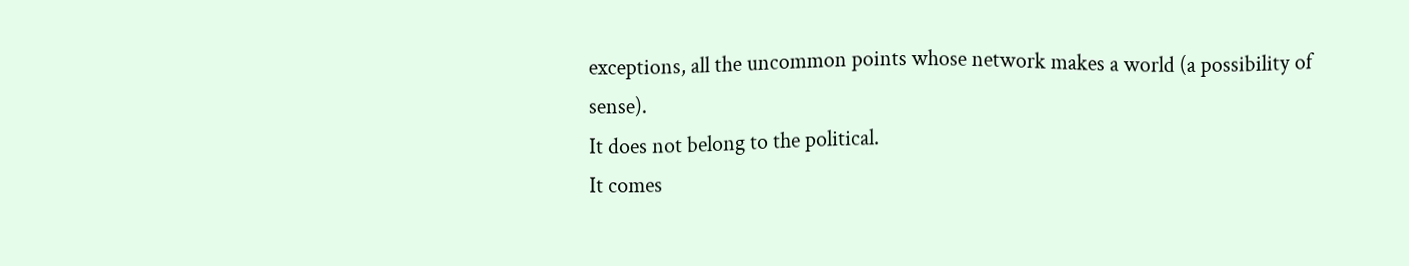exceptions, all the uncommon points whose network makes a world (a possibility of sense).
It does not belong to the political.
It comes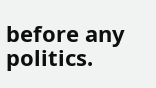before any politics.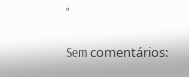"

Sem comentários: